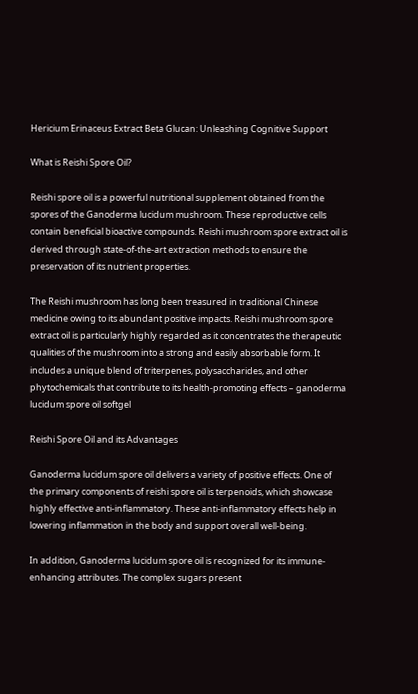Hericium Erinaceus Extract Beta Glucan: Unleashing Cognitive Support

What is Reishi Spore Oil?

Reishi spore oil is a powerful nutritional supplement obtained from the spores of the Ganoderma lucidum mushroom. These reproductive cells contain beneficial bioactive compounds. Reishi mushroom spore extract oil is derived through state-of-the-art extraction methods to ensure the preservation of its nutrient properties.

The Reishi mushroom has long been treasured in traditional Chinese medicine owing to its abundant positive impacts. Reishi mushroom spore extract oil is particularly highly regarded as it concentrates the therapeutic qualities of the mushroom into a strong and easily absorbable form. It includes a unique blend of triterpenes, polysaccharides, and other phytochemicals that contribute to its health-promoting effects – ganoderma lucidum spore oil softgel

Reishi Spore Oil and its Advantages

Ganoderma lucidum spore oil delivers a variety of positive effects. One of the primary components of reishi spore oil is terpenoids, which showcase highly effective anti-inflammatory. These anti-inflammatory effects help in lowering inflammation in the body and support overall well-being.

In addition, Ganoderma lucidum spore oil is recognized for its immune-enhancing attributes. The complex sugars present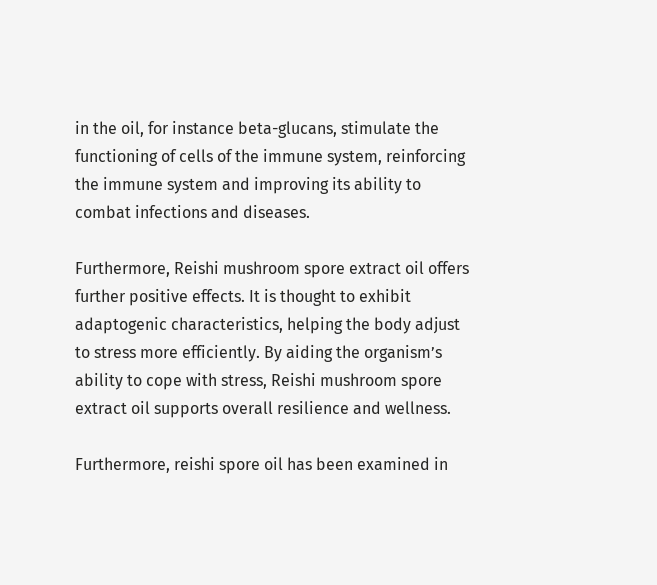in the oil, for instance beta-glucans, stimulate the functioning of cells of the immune system, reinforcing the immune system and improving its ability to combat infections and diseases.

Furthermore, Reishi mushroom spore extract oil offers further positive effects. It is thought to exhibit adaptogenic characteristics, helping the body adjust to stress more efficiently. By aiding the organism’s ability to cope with stress, Reishi mushroom spore extract oil supports overall resilience and wellness.

Furthermore, reishi spore oil has been examined in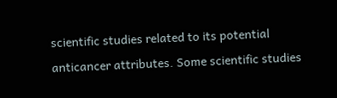scientific studies related to its potential anticancer attributes. Some scientific studies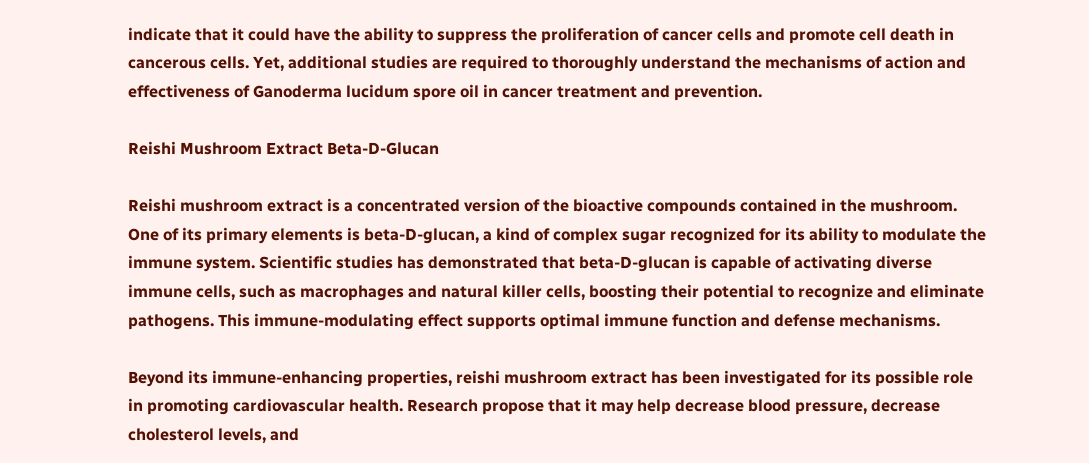indicate that it could have the ability to suppress the proliferation of cancer cells and promote cell death in cancerous cells. Yet, additional studies are required to thoroughly understand the mechanisms of action and effectiveness of Ganoderma lucidum spore oil in cancer treatment and prevention.

Reishi Mushroom Extract Beta-D-Glucan

Reishi mushroom extract is a concentrated version of the bioactive compounds contained in the mushroom. One of its primary elements is beta-D-glucan, a kind of complex sugar recognized for its ability to modulate the immune system. Scientific studies has demonstrated that beta-D-glucan is capable of activating diverse immune cells, such as macrophages and natural killer cells, boosting their potential to recognize and eliminate pathogens. This immune-modulating effect supports optimal immune function and defense mechanisms.

Beyond its immune-enhancing properties, reishi mushroom extract has been investigated for its possible role in promoting cardiovascular health. Research propose that it may help decrease blood pressure, decrease cholesterol levels, and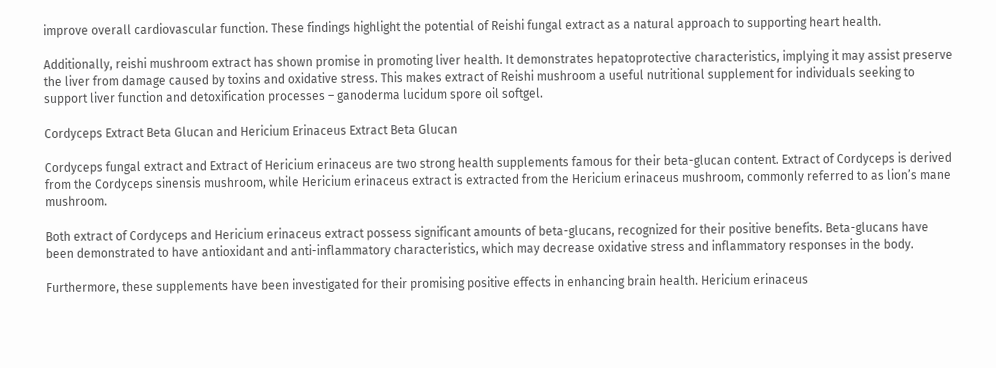improve overall cardiovascular function. These findings highlight the potential of Reishi fungal extract as a natural approach to supporting heart health.

Additionally, reishi mushroom extract has shown promise in promoting liver health. It demonstrates hepatoprotective characteristics, implying it may assist preserve the liver from damage caused by toxins and oxidative stress. This makes extract of Reishi mushroom a useful nutritional supplement for individuals seeking to support liver function and detoxification processes – ganoderma lucidum spore oil softgel.

Cordyceps Extract Beta Glucan and Hericium Erinaceus Extract Beta Glucan

Cordyceps fungal extract and Extract of Hericium erinaceus are two strong health supplements famous for their beta-glucan content. Extract of Cordyceps is derived from the Cordyceps sinensis mushroom, while Hericium erinaceus extract is extracted from the Hericium erinaceus mushroom, commonly referred to as lion’s mane mushroom.

Both extract of Cordyceps and Hericium erinaceus extract possess significant amounts of beta-glucans, recognized for their positive benefits. Beta-glucans have been demonstrated to have antioxidant and anti-inflammatory characteristics, which may decrease oxidative stress and inflammatory responses in the body.

Furthermore, these supplements have been investigated for their promising positive effects in enhancing brain health. Hericium erinaceus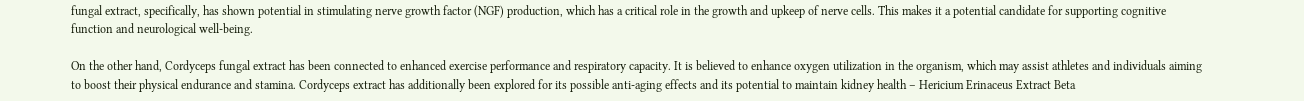fungal extract, specifically, has shown potential in stimulating nerve growth factor (NGF) production, which has a critical role in the growth and upkeep of nerve cells. This makes it a potential candidate for supporting cognitive function and neurological well-being.

On the other hand, Cordyceps fungal extract has been connected to enhanced exercise performance and respiratory capacity. It is believed to enhance oxygen utilization in the organism, which may assist athletes and individuals aiming to boost their physical endurance and stamina. Cordyceps extract has additionally been explored for its possible anti-aging effects and its potential to maintain kidney health – Hericium Erinaceus Extract Beta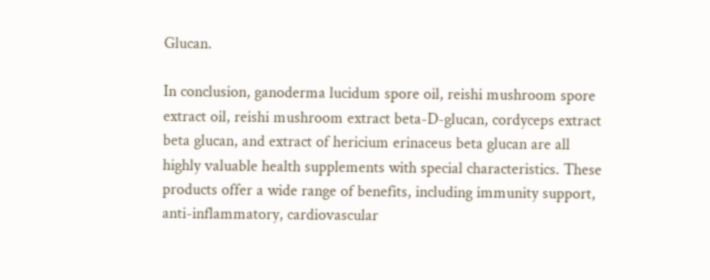Glucan.

In conclusion, ganoderma lucidum spore oil, reishi mushroom spore extract oil, reishi mushroom extract beta-D-glucan, cordyceps extract beta glucan, and extract of hericium erinaceus beta glucan are all highly valuable health supplements with special characteristics. These products offer a wide range of benefits, including immunity support, anti-inflammatory, cardiovascular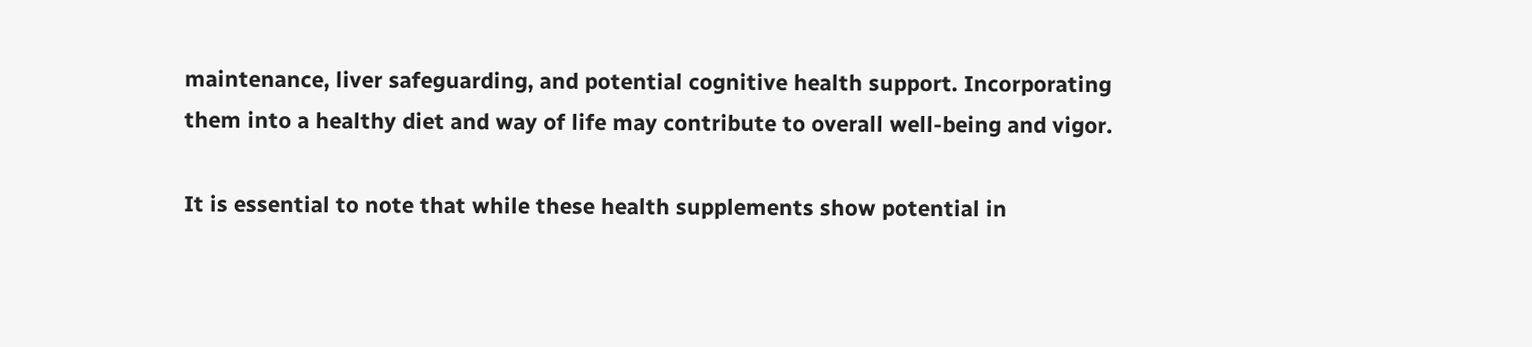maintenance, liver safeguarding, and potential cognitive health support. Incorporating them into a healthy diet and way of life may contribute to overall well-being and vigor.

It is essential to note that while these health supplements show potential in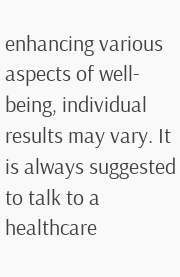enhancing various aspects of well-being, individual results may vary. It is always suggested to talk to a healthcare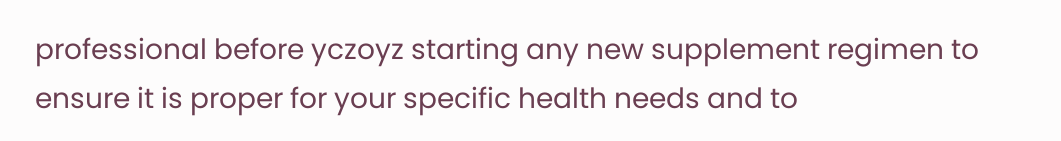professional before yczoyz starting any new supplement regimen to ensure it is proper for your specific health needs and to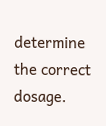determine the correct dosage.